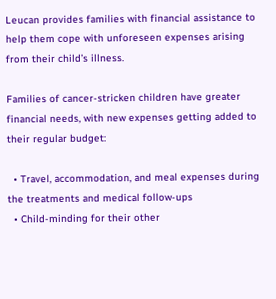Leucan provides families with financial assistance to help them cope with unforeseen expenses arising from their child’s illness.

Families of cancer-stricken children have greater financial needs, with new expenses getting added to their regular budget:

  • Travel, accommodation, and meal expenses during the treatments and medical follow-ups
  • Child-minding for their other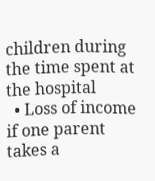children during the time spent at the hospital
  • Loss of income if one parent takes a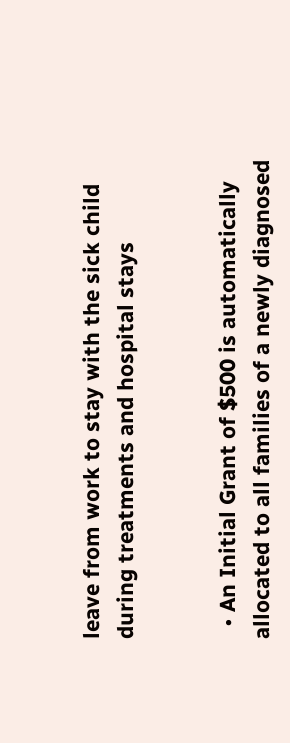leave from work to stay with the sick child during treatments and hospital stays


  • An Initial Grant of $500 is automatically allocated to all families of a newly diagnosed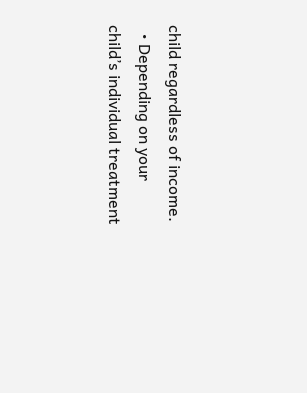child regardless of income.
  • Depending on your child’s individual treatment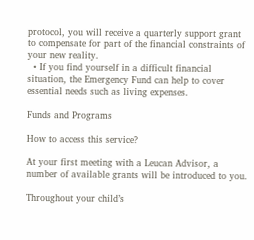protocol, you will receive a quarterly support grant to compensate for part of the financial constraints of your new reality.
  • If you find yourself in a difficult financial situation, the Emergency Fund can help to cover essential needs such as living expenses.

Funds and Programs

How to access this service?

At your first meeting with a Leucan Advisor, a number of available grants will be introduced to you.

Throughout your child’s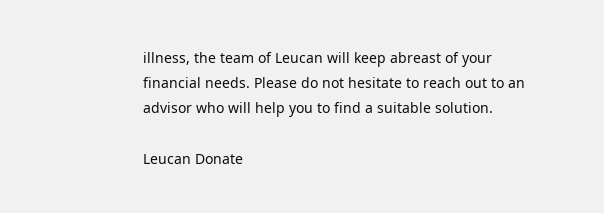illness, the team of Leucan will keep abreast of your financial needs. Please do not hesitate to reach out to an advisor who will help you to find a suitable solution.

Leucan Donate